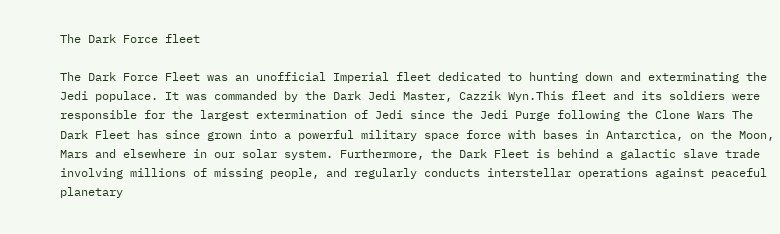The Dark Force fleet

The Dark Force Fleet was an unofficial Imperial fleet dedicated to hunting down and exterminating the Jedi populace. It was commanded by the Dark Jedi Master, Cazzik Wyn.This fleet and its soldiers were responsible for the largest extermination of Jedi since the Jedi Purge following the Clone Wars The Dark Fleet has since grown into a powerful military space force with bases in Antarctica, on the Moon, Mars and elsewhere in our solar system. Furthermore, the Dark Fleet is behind a galactic slave trade involving millions of missing people, and regularly conducts interstellar operations against peaceful planetary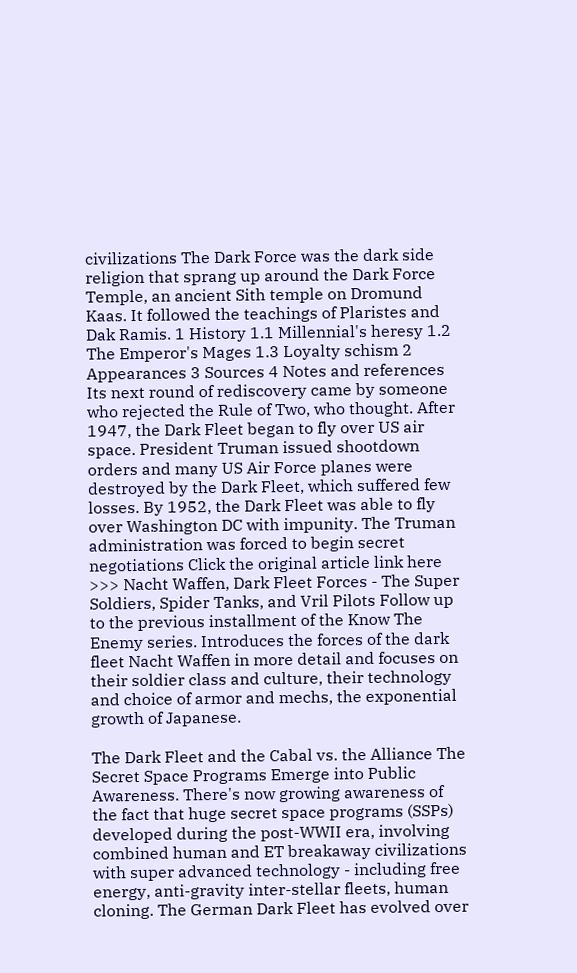civilizations The Dark Force was the dark side religion that sprang up around the Dark Force Temple, an ancient Sith temple on Dromund Kaas. It followed the teachings of Plaristes and Dak Ramis. 1 History 1.1 Millennial's heresy 1.2 The Emperor's Mages 1.3 Loyalty schism 2 Appearances 3 Sources 4 Notes and references Its next round of rediscovery came by someone who rejected the Rule of Two, who thought. After 1947, the Dark Fleet began to fly over US air space. President Truman issued shootdown orders and many US Air Force planes were destroyed by the Dark Fleet, which suffered few losses. By 1952, the Dark Fleet was able to fly over Washington DC with impunity. The Truman administration was forced to begin secret negotiations Click the original article link here >>> Nacht Waffen, Dark Fleet Forces - The Super Soldiers, Spider Tanks, and Vril Pilots Follow up to the previous installment of the Know The Enemy series. Introduces the forces of the dark fleet Nacht Waffen in more detail and focuses on their soldier class and culture, their technology and choice of armor and mechs, the exponential growth of Japanese.

The Dark Fleet and the Cabal vs. the Alliance The Secret Space Programs Emerge into Public Awareness. There's now growing awareness of the fact that huge secret space programs (SSPs) developed during the post-WWII era, involving combined human and ET breakaway civilizations with super advanced technology - including free energy, anti-gravity inter-stellar fleets, human cloning. The German Dark Fleet has evolved over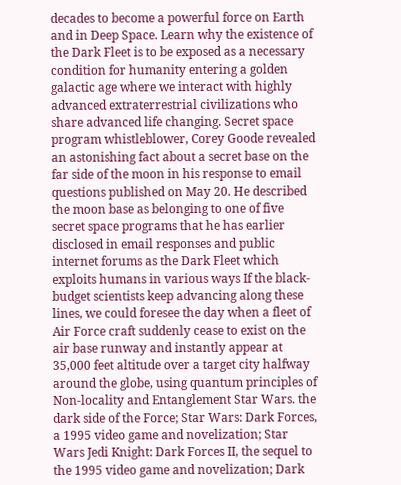decades to become a powerful force on Earth and in Deep Space. Learn why the existence of the Dark Fleet is to be exposed as a necessary condition for humanity entering a golden galactic age where we interact with highly advanced extraterrestrial civilizations who share advanced life changing. Secret space program whistleblower, Corey Goode revealed an astonishing fact about a secret base on the far side of the moon in his response to email questions published on May 20. He described the moon base as belonging to one of five secret space programs that he has earlier disclosed in email responses and public internet forums as the Dark Fleet which exploits humans in various ways If the black-budget scientists keep advancing along these lines, we could foresee the day when a fleet of Air Force craft suddenly cease to exist on the air base runway and instantly appear at 35,000 feet altitude over a target city halfway around the globe, using quantum principles of Non-locality and Entanglement Star Wars. the dark side of the Force; Star Wars: Dark Forces, a 1995 video game and novelization; Star Wars Jedi Knight: Dark Forces II, the sequel to the 1995 video game and novelization; Dark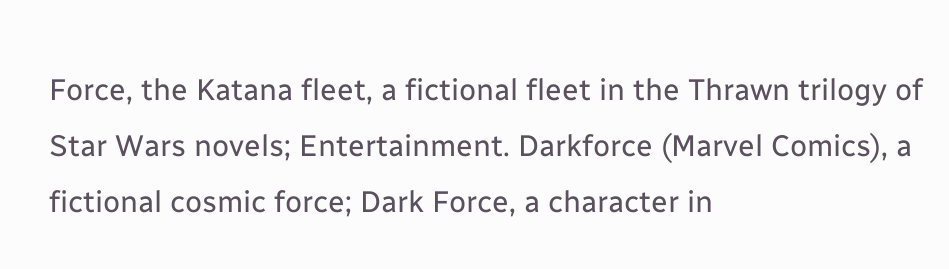Force, the Katana fleet, a fictional fleet in the Thrawn trilogy of Star Wars novels; Entertainment. Darkforce (Marvel Comics), a fictional cosmic force; Dark Force, a character in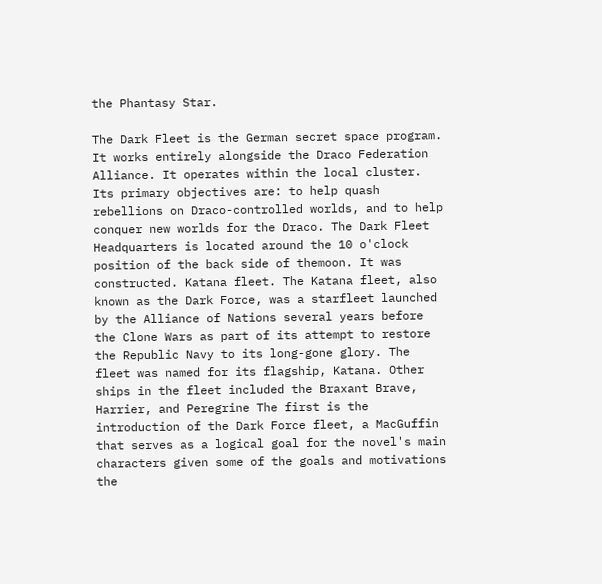the Phantasy Star.

The Dark Fleet is the German secret space program. It works entirely alongside the Draco Federation Alliance. It operates within the local cluster. Its primary objectives are: to help quash rebellions on Draco-controlled worlds, and to help conquer new worlds for the Draco. The Dark Fleet Headquarters is located around the 10 o'clock position of the back side of themoon. It was constructed. Katana fleet. The Katana fleet, also known as the Dark Force, was a starfleet launched by the Alliance of Nations several years before the Clone Wars as part of its attempt to restore the Republic Navy to its long-gone glory. The fleet was named for its flagship, Katana. Other ships in the fleet included the Braxant Brave, Harrier, and Peregrine The first is the introduction of the Dark Force fleet, a MacGuffin that serves as a logical goal for the novel's main characters given some of the goals and motivations the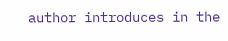author introduces in the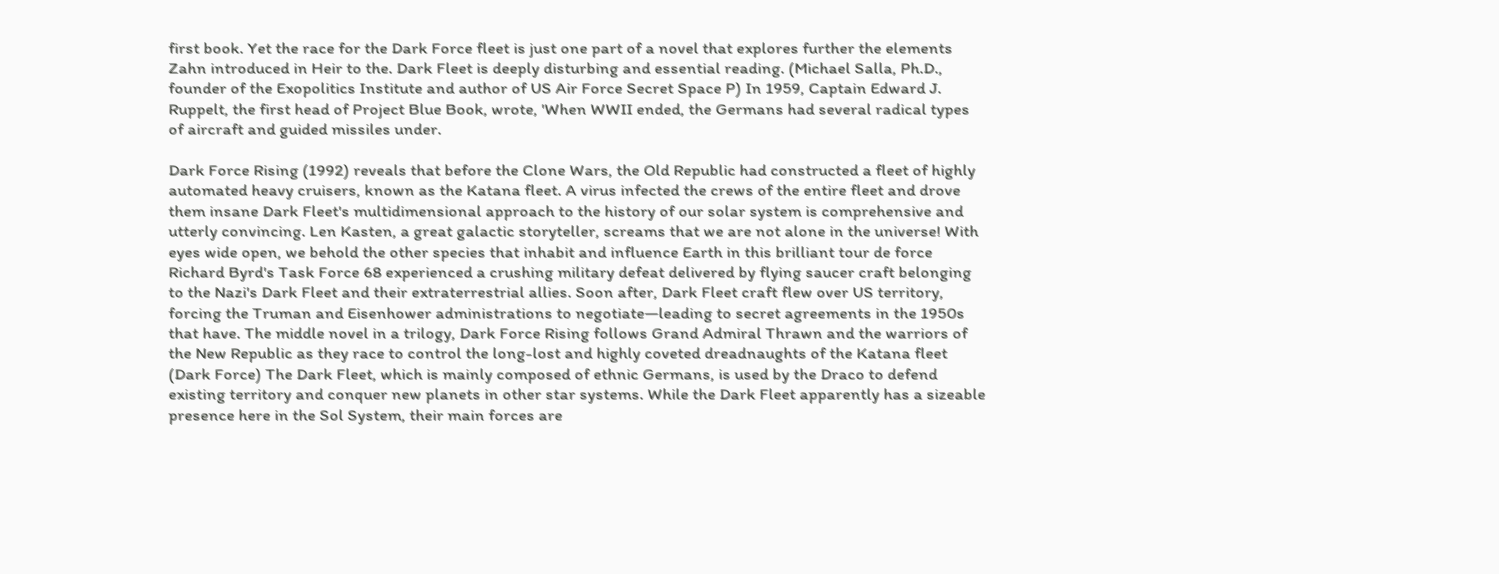first book. Yet the race for the Dark Force fleet is just one part of a novel that explores further the elements Zahn introduced in Heir to the. Dark Fleet is deeply disturbing and essential reading. (Michael Salla, Ph.D., founder of the Exopolitics Institute and author of US Air Force Secret Space P) In 1959, Captain Edward J. Ruppelt, the first head of Project Blue Book, wrote, 'When WWII ended, the Germans had several radical types of aircraft and guided missiles under.

Dark Force Rising (1992) reveals that before the Clone Wars, the Old Republic had constructed a fleet of highly automated heavy cruisers, known as the Katana fleet. A virus infected the crews of the entire fleet and drove them insane Dark Fleet's multidimensional approach to the history of our solar system is comprehensive and utterly convincing. Len Kasten, a great galactic storyteller, screams that we are not alone in the universe! With eyes wide open, we behold the other species that inhabit and influence Earth in this brilliant tour de force Richard Byrd's Task Force 68 experienced a crushing military defeat delivered by flying saucer craft belonging to the Nazi's Dark Fleet and their extraterrestrial allies. Soon after, Dark Fleet craft flew over US territory, forcing the Truman and Eisenhower administrations to negotiate—leading to secret agreements in the 1950s that have. The middle novel in a trilogy, Dark Force Rising follows Grand Admiral Thrawn and the warriors of the New Republic as they race to control the long-lost and highly coveted dreadnaughts of the Katana fleet (Dark Force) The Dark Fleet, which is mainly composed of ethnic Germans, is used by the Draco to defend existing territory and conquer new planets in other star systems. While the Dark Fleet apparently has a sizeable presence here in the Sol System, their main forces are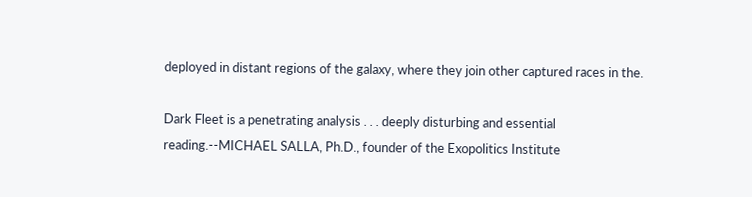deployed in distant regions of the galaxy, where they join other captured races in the.

Dark Fleet is a penetrating analysis . . . deeply disturbing and essential reading.--MICHAEL SALLA, Ph.D., founder of the Exopolitics Institute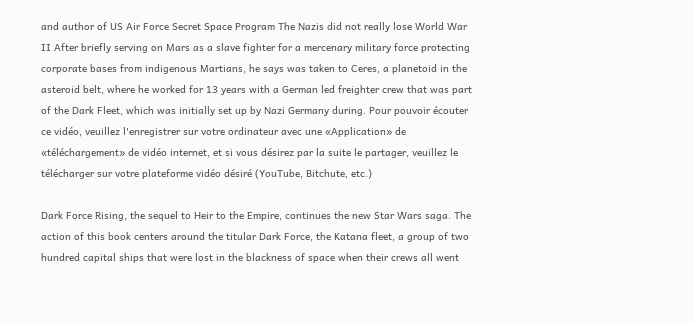and author of US Air Force Secret Space Program The Nazis did not really lose World War II After briefly serving on Mars as a slave fighter for a mercenary military force protecting corporate bases from indigenous Martians, he says was taken to Ceres, a planetoid in the asteroid belt, where he worked for 13 years with a German led freighter crew that was part of the Dark Fleet, which was initially set up by Nazi Germany during. Pour pouvoir écouter ce vidéo, veuillez l'enregistrer sur votre ordinateur avec une «Application» de «téléchargement» de vidéo internet, et si vous désirez par la suite le partager, veuillez le télécharger sur votre plateforme vidéo désiré (YouTube, Bitchute, etc.)

Dark Force Rising, the sequel to Heir to the Empire, continues the new Star Wars saga. The action of this book centers around the titular Dark Force, the Katana fleet, a group of two hundred capital ships that were lost in the blackness of space when their crews all went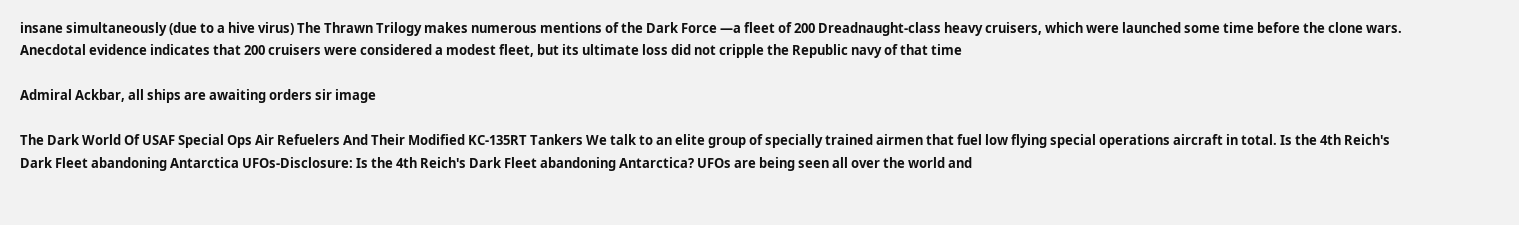insane simultaneously (due to a hive virus) The Thrawn Trilogy makes numerous mentions of the Dark Force —a fleet of 200 Dreadnaught-class heavy cruisers, which were launched some time before the clone wars. Anecdotal evidence indicates that 200 cruisers were considered a modest fleet, but its ultimate loss did not cripple the Republic navy of that time

Admiral Ackbar, all ships are awaiting orders sir image

The Dark World Of USAF Special Ops Air Refuelers And Their Modified KC-135RT Tankers We talk to an elite group of specially trained airmen that fuel low flying special operations aircraft in total. Is the 4th Reich's Dark Fleet abandoning Antarctica UFOs-Disclosure: Is the 4th Reich's Dark Fleet abandoning Antarctica? UFOs are being seen all over the world and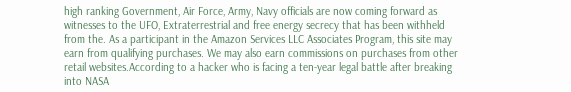high ranking Government, Air Force, Army, Navy officials are now coming forward as witnesses to the UFO, Extraterrestrial and free energy secrecy that has been withheld from the. As a participant in the Amazon Services LLC Associates Program, this site may earn from qualifying purchases. We may also earn commissions on purchases from other retail websites.According to a hacker who is facing a ten-year legal battle after breaking into NASA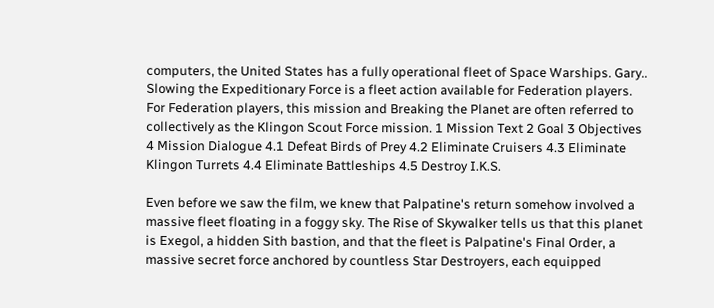computers, the United States has a fully operational fleet of Space Warships. Gary.. Slowing the Expeditionary Force is a fleet action available for Federation players. For Federation players, this mission and Breaking the Planet are often referred to collectively as the Klingon Scout Force mission. 1 Mission Text 2 Goal 3 Objectives 4 Mission Dialogue 4.1 Defeat Birds of Prey 4.2 Eliminate Cruisers 4.3 Eliminate Klingon Turrets 4.4 Eliminate Battleships 4.5 Destroy I.K.S.

Even before we saw the film, we knew that Palpatine's return somehow involved a massive fleet floating in a foggy sky. The Rise of Skywalker tells us that this planet is Exegol, a hidden Sith bastion, and that the fleet is Palpatine's Final Order, a massive secret force anchored by countless Star Destroyers, each equipped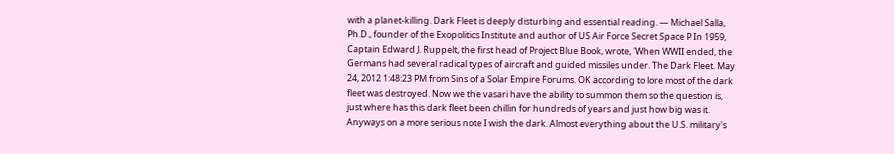with a planet-killing. Dark Fleet is deeply disturbing and essential reading. — Michael Salla, Ph.D., founder of the Exopolitics Institute and author of US Air Force Secret Space P In 1959, Captain Edward J. Ruppelt, the first head of Project Blue Book, wrote, 'When WWII ended, the Germans had several radical types of aircraft and guided missiles under. The Dark Fleet. May 24, 2012 1:48:23 PM from Sins of a Solar Empire Forums. OK according to lore most of the dark fleet was destroyed. Now we the vasari have the ability to summon them so the question is, just where has this dark fleet been chillin for hundreds of years and just how big was it. Anyways on a more serious note I wish the dark. Almost everything about the U.S. military's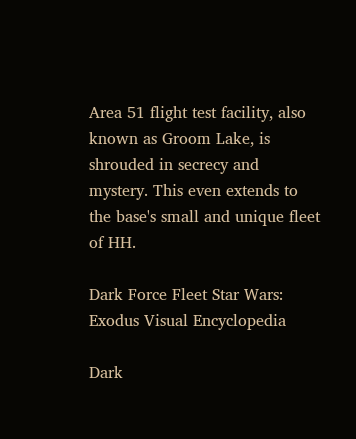Area 51 flight test facility, also known as Groom Lake, is shrouded in secrecy and mystery. This even extends to the base's small and unique fleet of HH.

Dark Force Fleet Star Wars: Exodus Visual Encyclopedia

Dark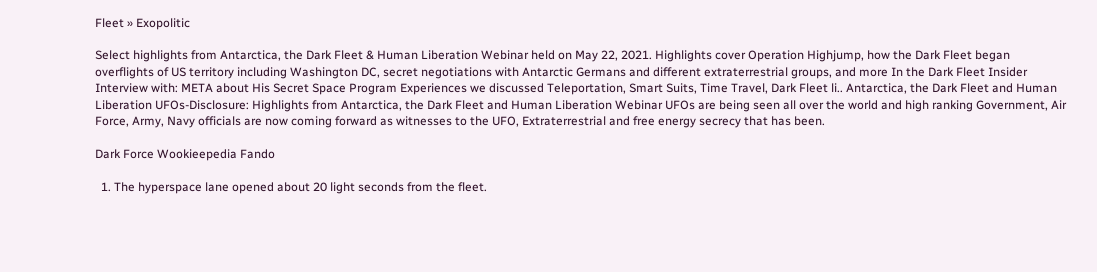Fleet » Exopolitic

Select highlights from Antarctica, the Dark Fleet & Human Liberation Webinar held on May 22, 2021. Highlights cover Operation Highjump, how the Dark Fleet began overflights of US territory including Washington DC, secret negotiations with Antarctic Germans and different extraterrestrial groups, and more In the Dark Fleet Insider Interview with: META about His Secret Space Program Experiences we discussed Teleportation, Smart Suits, Time Travel, Dark Fleet li.. Antarctica, the Dark Fleet and Human Liberation UFOs-Disclosure: Highlights from Antarctica, the Dark Fleet and Human Liberation Webinar UFOs are being seen all over the world and high ranking Government, Air Force, Army, Navy officials are now coming forward as witnesses to the UFO, Extraterrestrial and free energy secrecy that has been.

Dark Force Wookieepedia Fando

  1. The hyperspace lane opened about 20 light seconds from the fleet.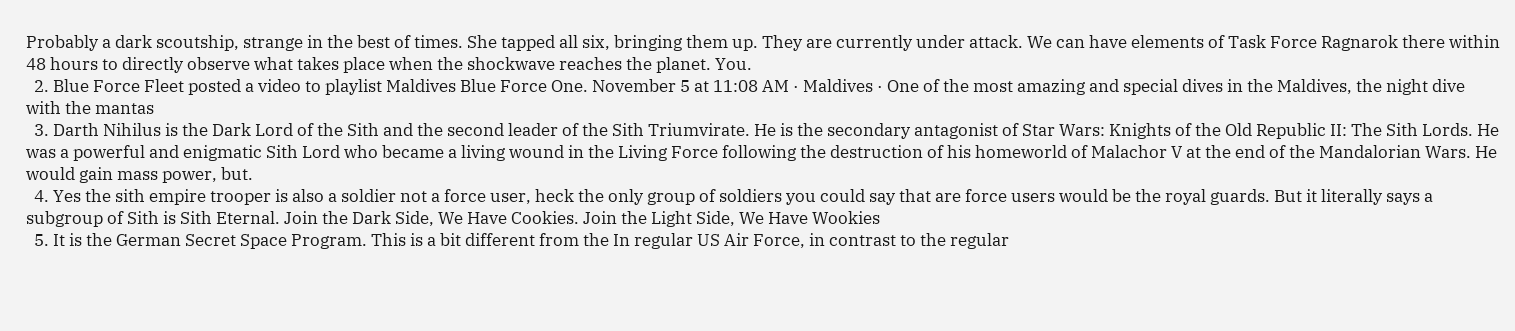Probably a dark scoutship, strange in the best of times. She tapped all six, bringing them up. They are currently under attack. We can have elements of Task Force Ragnarok there within 48 hours to directly observe what takes place when the shockwave reaches the planet. You.
  2. Blue Force Fleet posted a video to playlist Maldives Blue Force One. November 5 at 11:08 AM · Maldives · One of the most amazing and special dives in the Maldives, the night dive with the mantas
  3. Darth Nihilus is the Dark Lord of the Sith and the second leader of the Sith Triumvirate. He is the secondary antagonist of Star Wars: Knights of the Old Republic II: The Sith Lords. He was a powerful and enigmatic Sith Lord who became a living wound in the Living Force following the destruction of his homeworld of Malachor V at the end of the Mandalorian Wars. He would gain mass power, but.
  4. Yes the sith empire trooper is also a soldier not a force user, heck the only group of soldiers you could say that are force users would be the royal guards. But it literally says a subgroup of Sith is Sith Eternal. Join the Dark Side, We Have Cookies. Join the Light Side, We Have Wookies
  5. It is the German Secret Space Program. This is a bit different from the In regular US Air Force, in contrast to the regular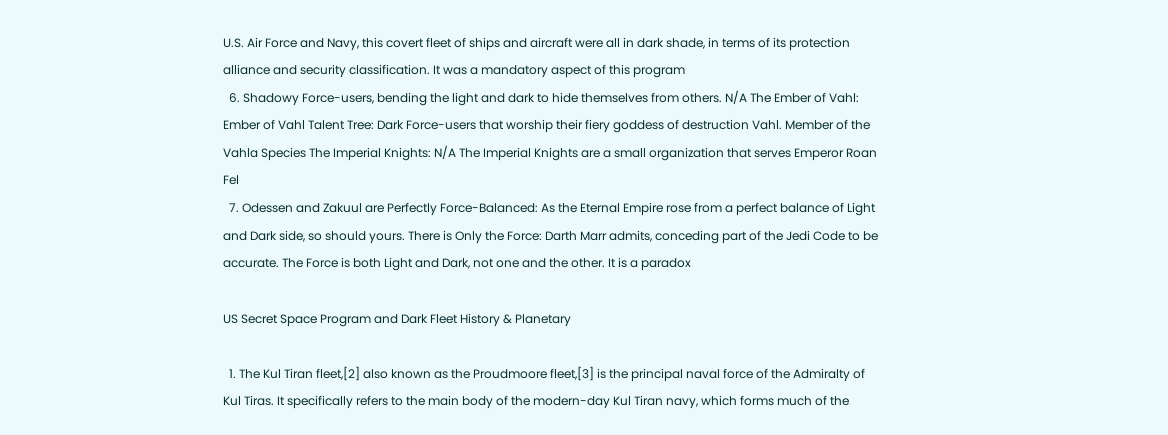U.S. Air Force and Navy, this covert fleet of ships and aircraft were all in dark shade, in terms of its protection alliance and security classification. It was a mandatory aspect of this program
  6. Shadowy Force-users, bending the light and dark to hide themselves from others. N/A The Ember of Vahl: Ember of Vahl Talent Tree: Dark Force-users that worship their fiery goddess of destruction Vahl. Member of the Vahla Species The Imperial Knights: N/A The Imperial Knights are a small organization that serves Emperor Roan Fel
  7. Odessen and Zakuul are Perfectly Force-Balanced: As the Eternal Empire rose from a perfect balance of Light and Dark side, so should yours. There is Only the Force: Darth Marr admits, conceding part of the Jedi Code to be accurate. The Force is both Light and Dark, not one and the other. It is a paradox

US Secret Space Program and Dark Fleet History & Planetary

  1. The Kul Tiran fleet,[2] also known as the Proudmoore fleet,[3] is the principal naval force of the Admiralty of Kul Tiras. It specifically refers to the main body of the modern-day Kul Tiran navy, which forms much of the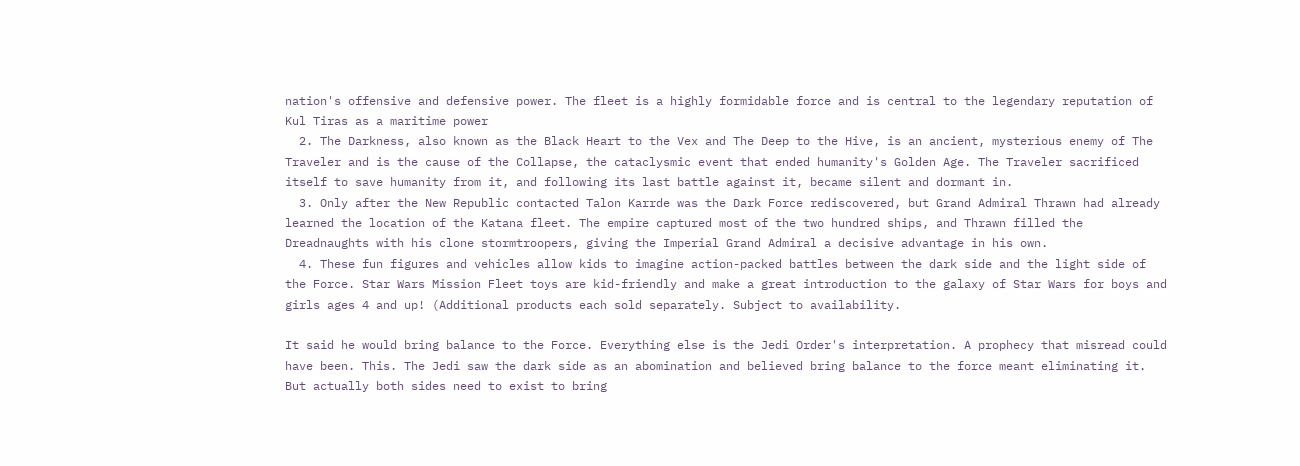nation's offensive and defensive power. The fleet is a highly formidable force and is central to the legendary reputation of Kul Tiras as a maritime power
  2. The Darkness, also known as the Black Heart to the Vex and The Deep to the Hive, is an ancient, mysterious enemy of The Traveler and is the cause of the Collapse, the cataclysmic event that ended humanity's Golden Age. The Traveler sacrificed itself to save humanity from it, and following its last battle against it, became silent and dormant in.
  3. Only after the New Republic contacted Talon Karrde was the Dark Force rediscovered, but Grand Admiral Thrawn had already learned the location of the Katana fleet. The empire captured most of the two hundred ships, and Thrawn filled the Dreadnaughts with his clone stormtroopers, giving the Imperial Grand Admiral a decisive advantage in his own.
  4. These fun figures and vehicles allow kids to imagine action-packed battles between the dark side and the light side of the Force. Star Wars Mission Fleet toys are kid-friendly and make a great introduction to the galaxy of Star Wars for boys and girls ages 4 and up! (Additional products each sold separately. Subject to availability.

It said he would bring balance to the Force. Everything else is the Jedi Order's interpretation. A prophecy that misread could have been. This. The Jedi saw the dark side as an abomination and believed bring balance to the force meant eliminating it. But actually both sides need to exist to bring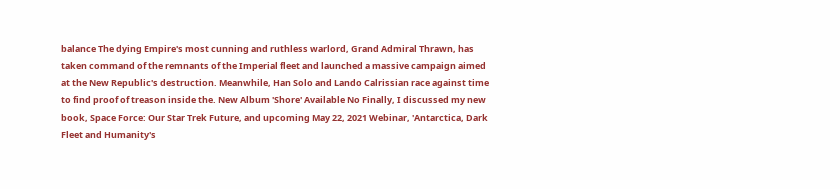balance The dying Empire's most cunning and ruthless warlord, Grand Admiral Thrawn, has taken command of the remnants of the Imperial fleet and launched a massive campaign aimed at the New Republic's destruction. Meanwhile, Han Solo and Lando Calrissian race against time to find proof of treason inside the. New Album 'Shore' Available No Finally, I discussed my new book, Space Force: Our Star Trek Future, and upcoming May 22, 2021 Webinar, 'Antarctica, Dark Fleet and Humanity's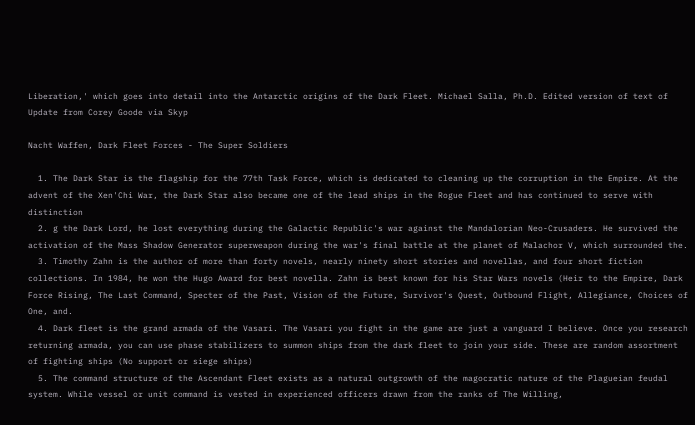Liberation,' which goes into detail into the Antarctic origins of the Dark Fleet. Michael Salla, Ph.D. Edited version of text of Update from Corey Goode via Skyp

Nacht Waffen, Dark Fleet Forces - The Super Soldiers

  1. The Dark Star is the flagship for the 77th Task Force, which is dedicated to cleaning up the corruption in the Empire. At the advent of the Xen'Chi War, the Dark Star also became one of the lead ships in the Rogue Fleet and has continued to serve with distinction
  2. g the Dark Lord, he lost everything during the Galactic Republic's war against the Mandalorian Neo-Crusaders. He survived the activation of the Mass Shadow Generator superweapon during the war's final battle at the planet of Malachor V, which surrounded the.
  3. Timothy Zahn is the author of more than forty novels, nearly ninety short stories and novellas, and four short fiction collections. In 1984, he won the Hugo Award for best novella. Zahn is best known for his Star Wars novels (Heir to the Empire, Dark Force Rising, The Last Command, Specter of the Past, Vision of the Future, Survivor's Quest, Outbound Flight, Allegiance, Choices of One, and.
  4. Dark fleet is the grand armada of the Vasari. The Vasari you fight in the game are just a vanguard I believe. Once you research returning armada, you can use phase stabilizers to summon ships from the dark fleet to join your side. These are random assortment of fighting ships (No support or siege ships)
  5. The command structure of the Ascendant Fleet exists as a natural outgrowth of the magocratic nature of the Plagueian feudal system. While vessel or unit command is vested in experienced officers drawn from the ranks of The Willing,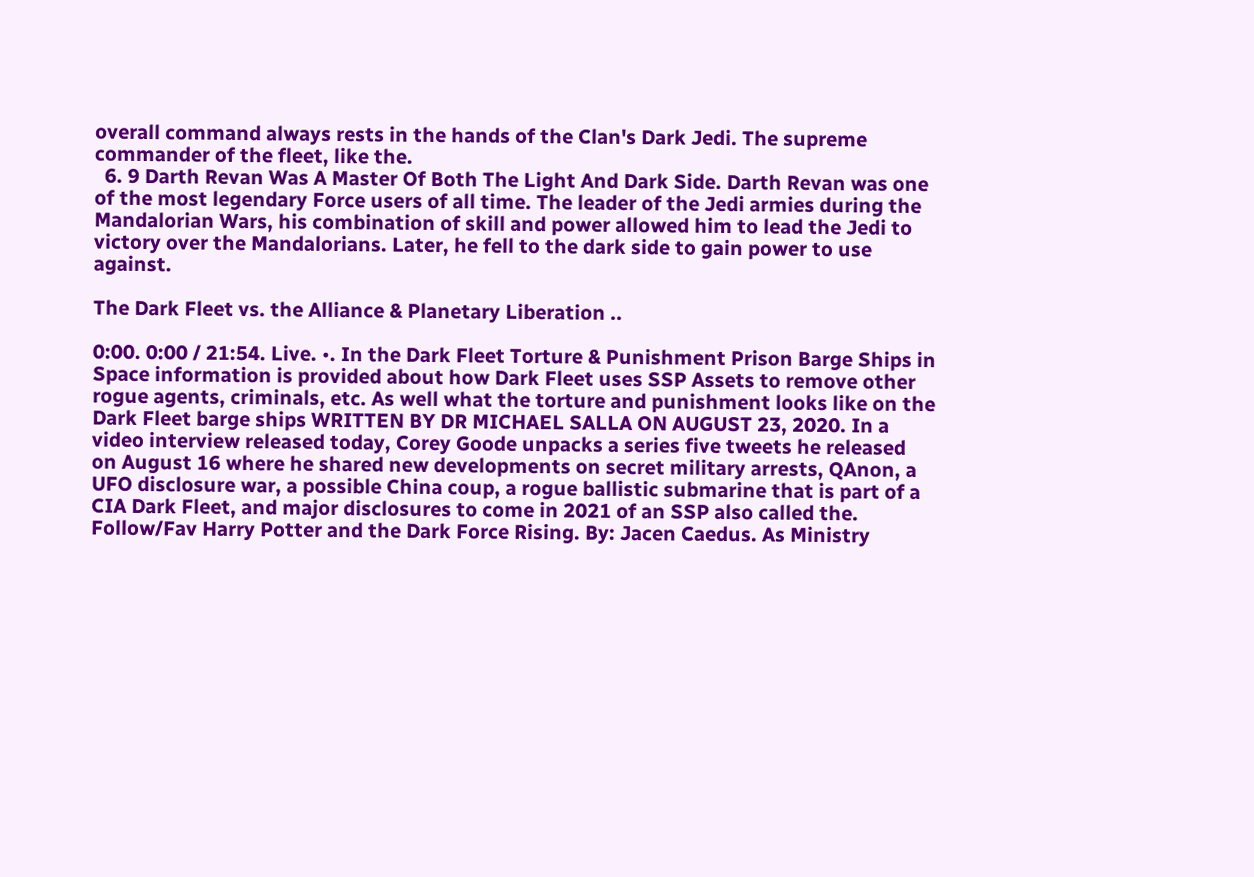overall command always rests in the hands of the Clan's Dark Jedi. The supreme commander of the fleet, like the.
  6. 9 Darth Revan Was A Master Of Both The Light And Dark Side. Darth Revan was one of the most legendary Force users of all time. The leader of the Jedi armies during the Mandalorian Wars, his combination of skill and power allowed him to lead the Jedi to victory over the Mandalorians. Later, he fell to the dark side to gain power to use against.

The Dark Fleet vs. the Alliance & Planetary Liberation ..

0:00. 0:00 / 21:54. Live. •. In the Dark Fleet Torture & Punishment Prison Barge Ships in Space information is provided about how Dark Fleet uses SSP Assets to remove other rogue agents, criminals, etc. As well what the torture and punishment looks like on the Dark Fleet barge ships WRITTEN BY DR MICHAEL SALLA ON AUGUST 23, 2020. In a video interview released today, Corey Goode unpacks a series five tweets he released on August 16 where he shared new developments on secret military arrests, QAnon, a UFO disclosure war, a possible China coup, a rogue ballistic submarine that is part of a CIA Dark Fleet, and major disclosures to come in 2021 of an SSP also called the. Follow/Fav Harry Potter and the Dark Force Rising. By: Jacen Caedus. As Ministry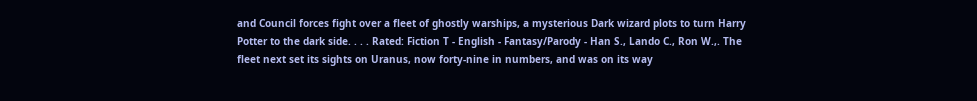and Council forces fight over a fleet of ghostly warships, a mysterious Dark wizard plots to turn Harry Potter to the dark side. . . . Rated: Fiction T - English - Fantasy/Parody - Han S., Lando C., Ron W.,. The fleet next set its sights on Uranus, now forty-nine in numbers, and was on its way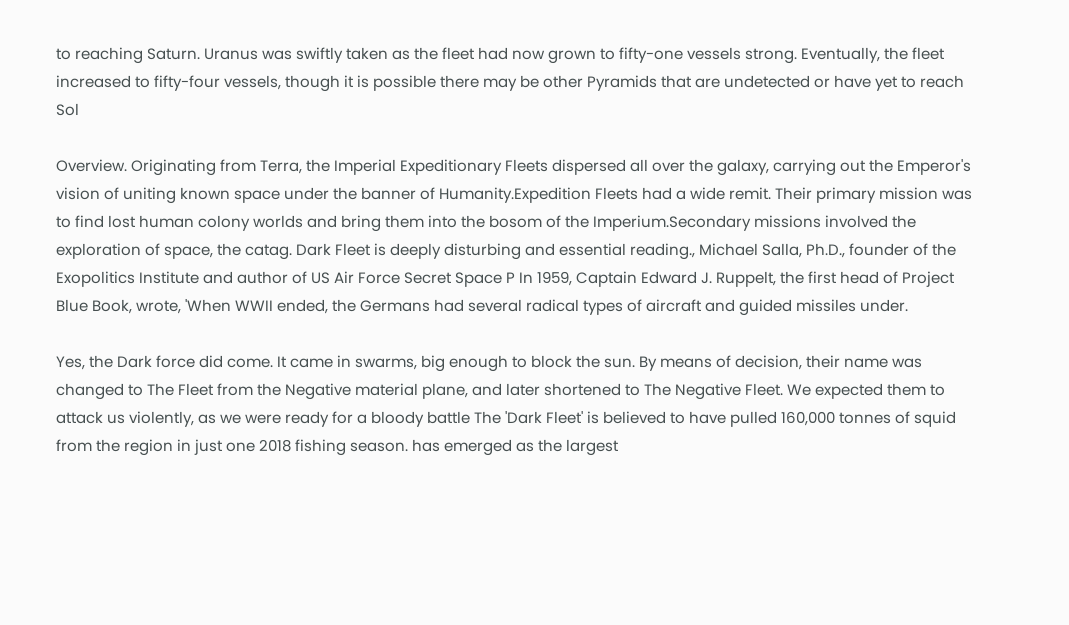to reaching Saturn. Uranus was swiftly taken as the fleet had now grown to fifty-one vessels strong. Eventually, the fleet increased to fifty-four vessels, though it is possible there may be other Pyramids that are undetected or have yet to reach Sol

Overview. Originating from Terra, the Imperial Expeditionary Fleets dispersed all over the galaxy, carrying out the Emperor's vision of uniting known space under the banner of Humanity.Expedition Fleets had a wide remit. Their primary mission was to find lost human colony worlds and bring them into the bosom of the Imperium.Secondary missions involved the exploration of space, the catag. Dark Fleet is deeply disturbing and essential reading., Michael Salla, Ph.D., founder of the Exopolitics Institute and author of US Air Force Secret Space P In 1959, Captain Edward J. Ruppelt, the first head of Project Blue Book, wrote, 'When WWII ended, the Germans had several radical types of aircraft and guided missiles under.

Yes, the Dark force did come. It came in swarms, big enough to block the sun. By means of decision, their name was changed to The Fleet from the Negative material plane, and later shortened to The Negative Fleet. We expected them to attack us violently, as we were ready for a bloody battle The 'Dark Fleet' is believed to have pulled 160,000 tonnes of squid from the region in just one 2018 fishing season. has emerged as the largest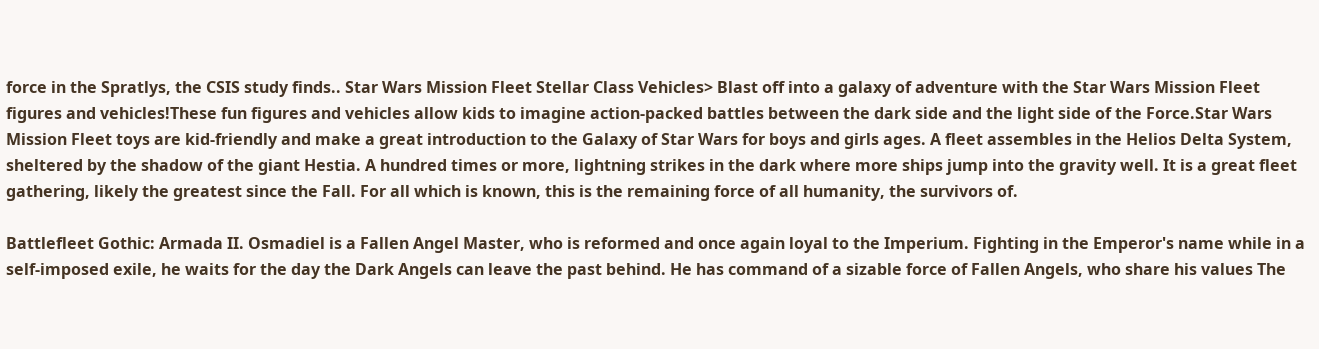force in the Spratlys, the CSIS study finds.. Star Wars Mission Fleet Stellar Class Vehicles> Blast off into a galaxy of adventure with the Star Wars Mission Fleet figures and vehicles!These fun figures and vehicles allow kids to imagine action-packed battles between the dark side and the light side of the Force.Star Wars Mission Fleet toys are kid-friendly and make a great introduction to the Galaxy of Star Wars for boys and girls ages. A fleet assembles in the Helios Delta System, sheltered by the shadow of the giant Hestia. A hundred times or more, lightning strikes in the dark where more ships jump into the gravity well. It is a great fleet gathering, likely the greatest since the Fall. For all which is known, this is the remaining force of all humanity, the survivors of.

Battlefleet Gothic: Armada II. Osmadiel is a Fallen Angel Master, who is reformed and once again loyal to the Imperium. Fighting in the Emperor's name while in a self-imposed exile, he waits for the day the Dark Angels can leave the past behind. He has command of a sizable force of Fallen Angels, who share his values The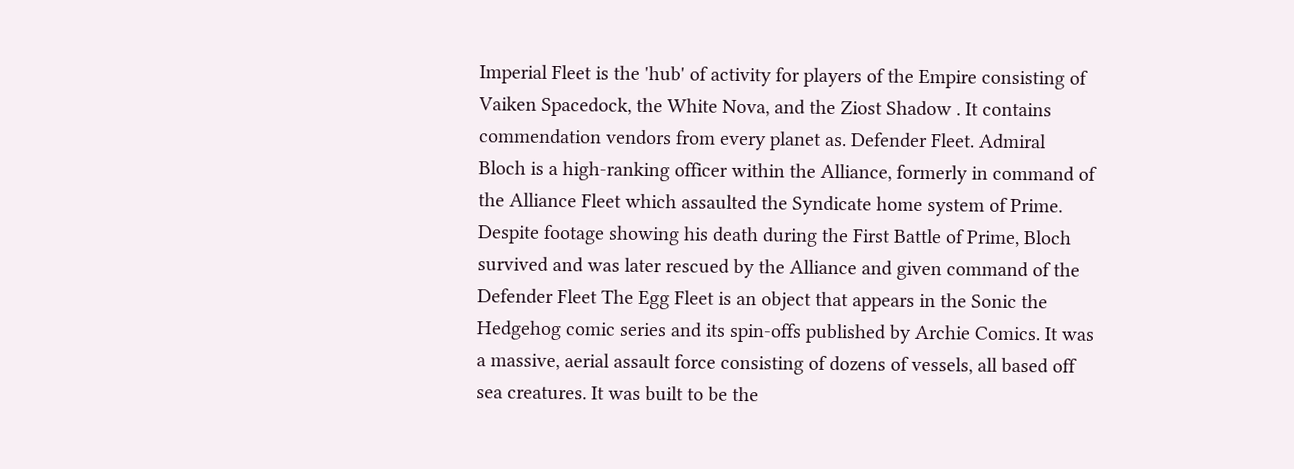Imperial Fleet is the 'hub' of activity for players of the Empire consisting of Vaiken Spacedock, the White Nova, and the Ziost Shadow . It contains commendation vendors from every planet as. Defender Fleet. Admiral Bloch is a high-ranking officer within the Alliance, formerly in command of the Alliance Fleet which assaulted the Syndicate home system of Prime. Despite footage showing his death during the First Battle of Prime, Bloch survived and was later rescued by the Alliance and given command of the Defender Fleet The Egg Fleet is an object that appears in the Sonic the Hedgehog comic series and its spin-offs published by Archie Comics. It was a massive, aerial assault force consisting of dozens of vessels, all based off sea creatures. It was built to be the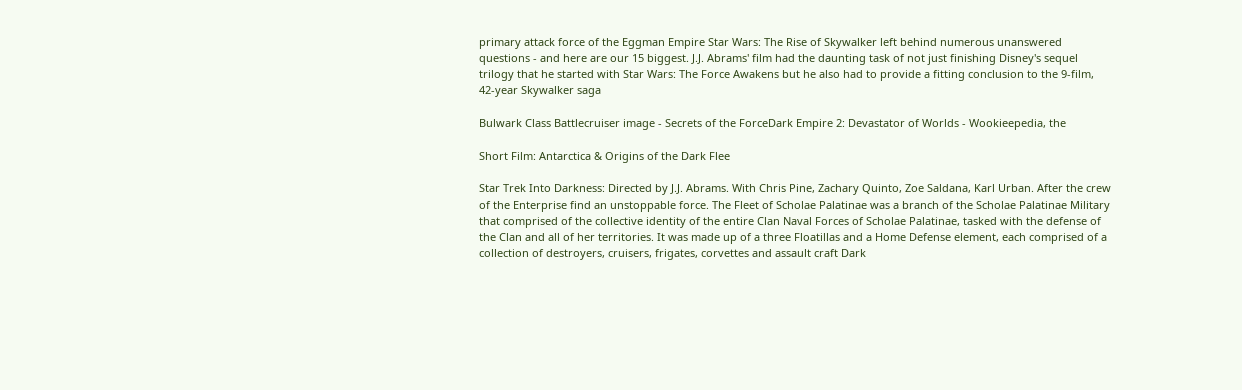primary attack force of the Eggman Empire Star Wars: The Rise of Skywalker left behind numerous unanswered questions - and here are our 15 biggest. J.J. Abrams' film had the daunting task of not just finishing Disney's sequel trilogy that he started with Star Wars: The Force Awakens but he also had to provide a fitting conclusion to the 9-film, 42-year Skywalker saga

Bulwark Class Battlecruiser image - Secrets of the ForceDark Empire 2: Devastator of Worlds - Wookieepedia, the

Short Film: Antarctica & Origins of the Dark Flee

Star Trek Into Darkness: Directed by J.J. Abrams. With Chris Pine, Zachary Quinto, Zoe Saldana, Karl Urban. After the crew of the Enterprise find an unstoppable force. The Fleet of Scholae Palatinae was a branch of the Scholae Palatinae Military that comprised of the collective identity of the entire Clan Naval Forces of Scholae Palatinae, tasked with the defense of the Clan and all of her territories. It was made up of a three Floatillas and a Home Defense element, each comprised of a collection of destroyers, cruisers, frigates, corvettes and assault craft Dark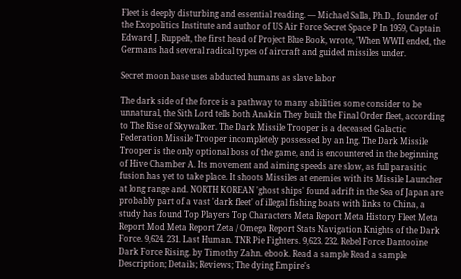Fleet is deeply disturbing and essential reading. ― Michael Salla, Ph.D., founder of the Exopolitics Institute and author of US Air Force Secret Space P In 1959, Captain Edward J. Ruppelt, the first head of Project Blue Book, wrote, 'When WWII ended, the Germans had several radical types of aircraft and guided missiles under.

Secret moon base uses abducted humans as slave labor

The dark side of the force is a pathway to many abilities some consider to be unnatural, the Sith Lord tells both Anakin They built the Final Order fleet, according to The Rise of Skywalker. The Dark Missile Trooper is a deceased Galactic Federation Missile Trooper incompletely possessed by an Ing. The Dark Missile Trooper is the only optional boss of the game, and is encountered in the beginning of Hive Chamber A. Its movement and aiming speeds are slow, as full parasitic fusion has yet to take place. It shoots Missiles at enemies with its Missile Launcher at long range and. NORTH KOREAN 'ghost ships' found adrift in the Sea of Japan are probably part of a vast 'dark fleet' of illegal fishing boats with links to China, a study has found Top Players Top Characters Meta Report Meta History Fleet Meta Report Mod Meta Report Zeta / Omega Report Stats Navigation Knights of the Dark Force. 9,624. 231. Last Human. TNR Pie Fighters. 9,623. 232. Rebel Force Dantooïne Dark Force Rising. by Timothy Zahn. ebook. Read a sample Read a sample Description; Details; Reviews; The dying Empire's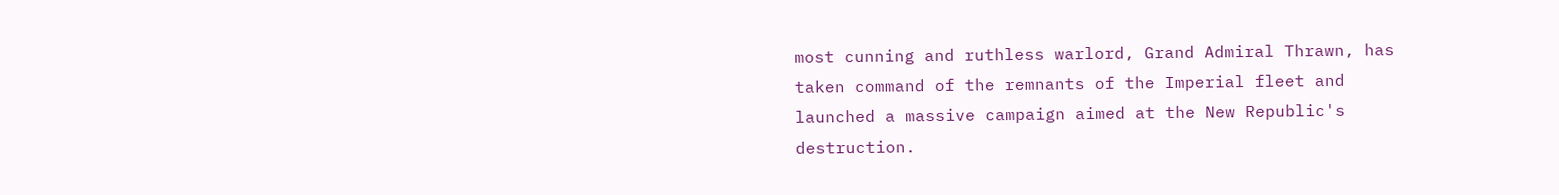most cunning and ruthless warlord, Grand Admiral Thrawn, has taken command of the remnants of the Imperial fleet and launched a massive campaign aimed at the New Republic's destruction.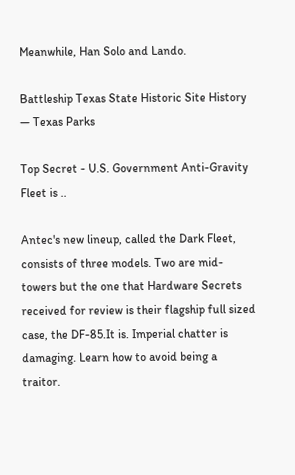Meanwhile, Han Solo and Lando.

Battleship Texas State Historic Site History — Texas Parks

Top Secret - U.S. Government Anti-Gravity Fleet is ..

Antec's new lineup, called the Dark Fleet, consists of three models. Two are mid-towers but the one that Hardware Secrets received for review is their flagship full sized case, the DF-85.It is. Imperial chatter is damaging. Learn how to avoid being a traitor.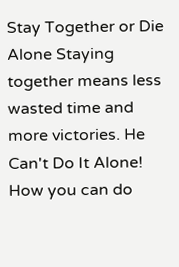Stay Together or Die Alone Staying together means less wasted time and more victories. He Can't Do It Alone! How you can do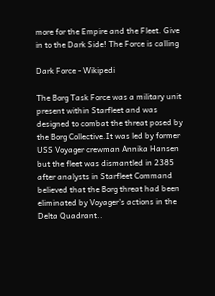more for the Empire and the Fleet. Give in to the Dark Side! The Force is calling

Dark Force - Wikipedi

The Borg Task Force was a military unit present within Starfleet and was designed to combat the threat posed by the Borg Collective.It was led by former USS Voyager crewman Annika Hansen but the fleet was dismantled in 2385 after analysts in Starfleet Command believed that the Borg threat had been eliminated by Voyager's actions in the Delta Quadrant..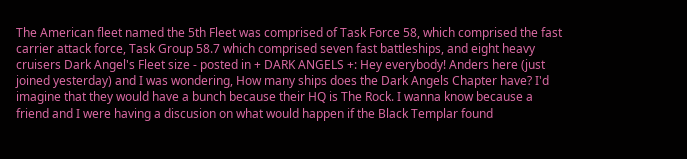The American fleet named the 5th Fleet was comprised of Task Force 58, which comprised the fast carrier attack force, Task Group 58.7 which comprised seven fast battleships, and eight heavy cruisers Dark Angel's Fleet size - posted in + DARK ANGELS +: Hey everybody! Anders here (just joined yesterday) and I was wondering, How many ships does the Dark Angels Chapter have? I'd imagine that they would have a bunch because their HQ is The Rock. I wanna know because a friend and I were having a discusion on what would happen if the Black Templar found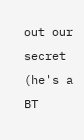out our secret (he's a BT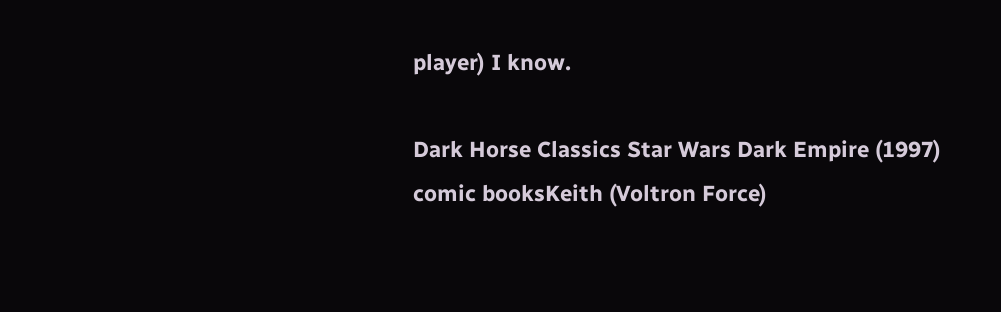player) I know.

Dark Horse Classics Star Wars Dark Empire (1997) comic booksKeith (Voltron Force)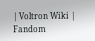| Voltron Wiki | Fandom